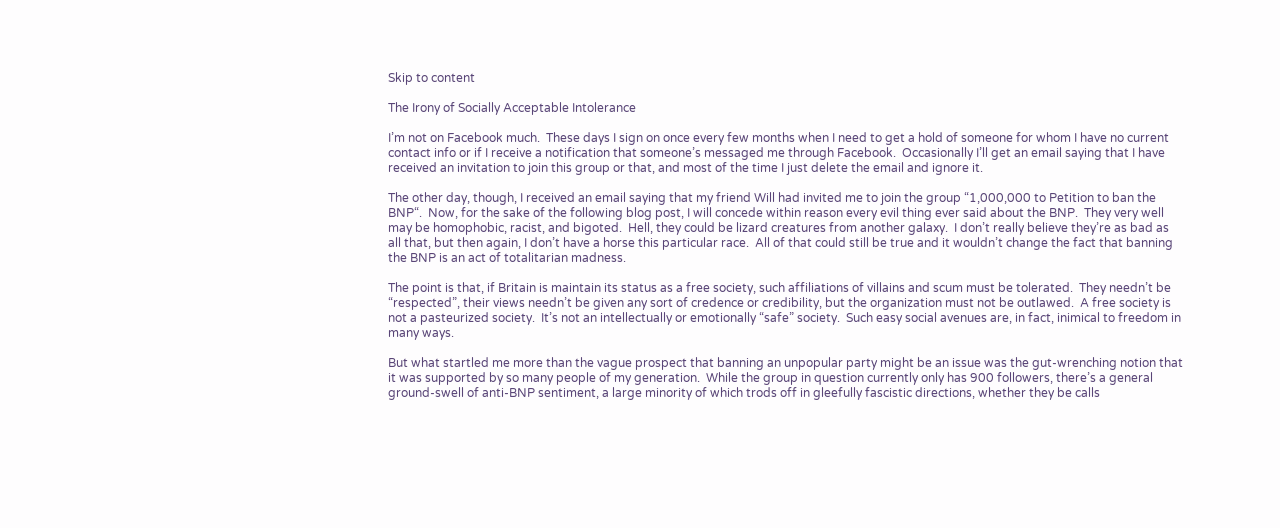Skip to content

The Irony of Socially Acceptable Intolerance

I’m not on Facebook much.  These days I sign on once every few months when I need to get a hold of someone for whom I have no current contact info or if I receive a notification that someone’s messaged me through Facebook.  Occasionally I’ll get an email saying that I have received an invitation to join this group or that, and most of the time I just delete the email and ignore it.

The other day, though, I received an email saying that my friend Will had invited me to join the group “1,000,000 to Petition to ban the BNP“.  Now, for the sake of the following blog post, I will concede within reason every evil thing ever said about the BNP.  They very well may be homophobic, racist, and bigoted.  Hell, they could be lizard creatures from another galaxy.  I don’t really believe they’re as bad as all that, but then again, I don’t have a horse this particular race.  All of that could still be true and it wouldn’t change the fact that banning the BNP is an act of totalitarian madness.

The point is that, if Britain is maintain its status as a free society, such affiliations of villains and scum must be tolerated.  They needn’t be “respected”, their views needn’t be given any sort of credence or credibility, but the organization must not be outlawed.  A free society is not a pasteurized society.  It’s not an intellectually or emotionally “safe” society.  Such easy social avenues are, in fact, inimical to freedom in many ways.

But what startled me more than the vague prospect that banning an unpopular party might be an issue was the gut-wrenching notion that it was supported by so many people of my generation.  While the group in question currently only has 900 followers, there’s a general ground-swell of anti-BNP sentiment, a large minority of which trods off in gleefully fascistic directions, whether they be calls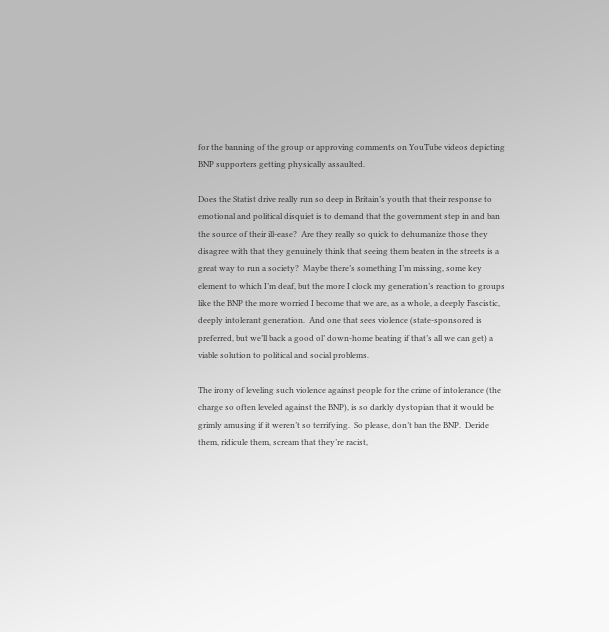for the banning of the group or approving comments on YouTube videos depicting BNP supporters getting physically assaulted.

Does the Statist drive really run so deep in Britain’s youth that their response to emotional and political disquiet is to demand that the government step in and ban the source of their ill-ease?  Are they really so quick to dehumanize those they disagree with that they genuinely think that seeing them beaten in the streets is a great way to run a society?  Maybe there’s something I’m missing, some key element to which I’m deaf, but the more I clock my generation’s reaction to groups like the BNP the more worried I become that we are, as a whole, a deeply Fascistic, deeply intolerant generation.  And one that sees violence (state-sponsored is preferred, but we’ll back a good ol’ down-home beating if that’s all we can get) a viable solution to political and social problems.

The irony of leveling such violence against people for the crime of intolerance (the charge so often leveled against the BNP), is so darkly dystopian that it would be grimly amusing if it weren’t so terrifying.  So please, don’t ban the BNP.  Deride them, ridicule them, scream that they’re racist,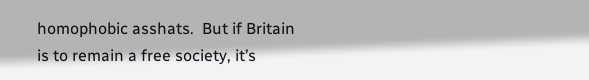homophobic asshats.  But if Britain is to remain a free society, it’s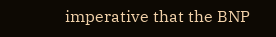imperative that the BNP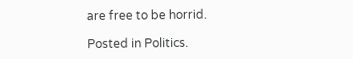are free to be horrid.

Posted in Politics.